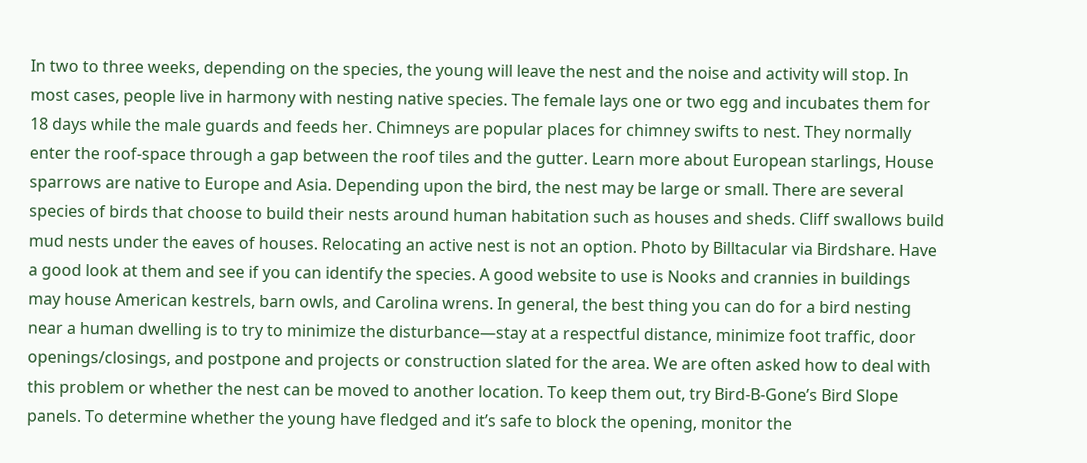In two to three weeks, depending on the species, the young will leave the nest and the noise and activity will stop. In most cases, people live in harmony with nesting native species. The female lays one or two egg and incubates them for 18 days while the male guards and feeds her. Chimneys are popular places for chimney swifts to nest. They normally enter the roof-space through a gap between the roof tiles and the gutter. Learn more about European starlings, House sparrows are native to Europe and Asia. Depending upon the bird, the nest may be large or small. There are several species of birds that choose to build their nests around human habitation such as houses and sheds. Cliff swallows build mud nests under the eaves of houses. Relocating an active nest is not an option. Photo by Billtacular via Birdshare. Have a good look at them and see if you can identify the species. A good website to use is Nooks and crannies in buildings may house American kestrels, barn owls, and Carolina wrens. In general, the best thing you can do for a bird nesting near a human dwelling is to try to minimize the disturbance—stay at a respectful distance, minimize foot traffic, door openings/closings, and postpone and projects or construction slated for the area. We are often asked how to deal with this problem or whether the nest can be moved to another location. To keep them out, try Bird-B-Gone’s Bird Slope panels. To determine whether the young have fledged and it’s safe to block the opening, monitor the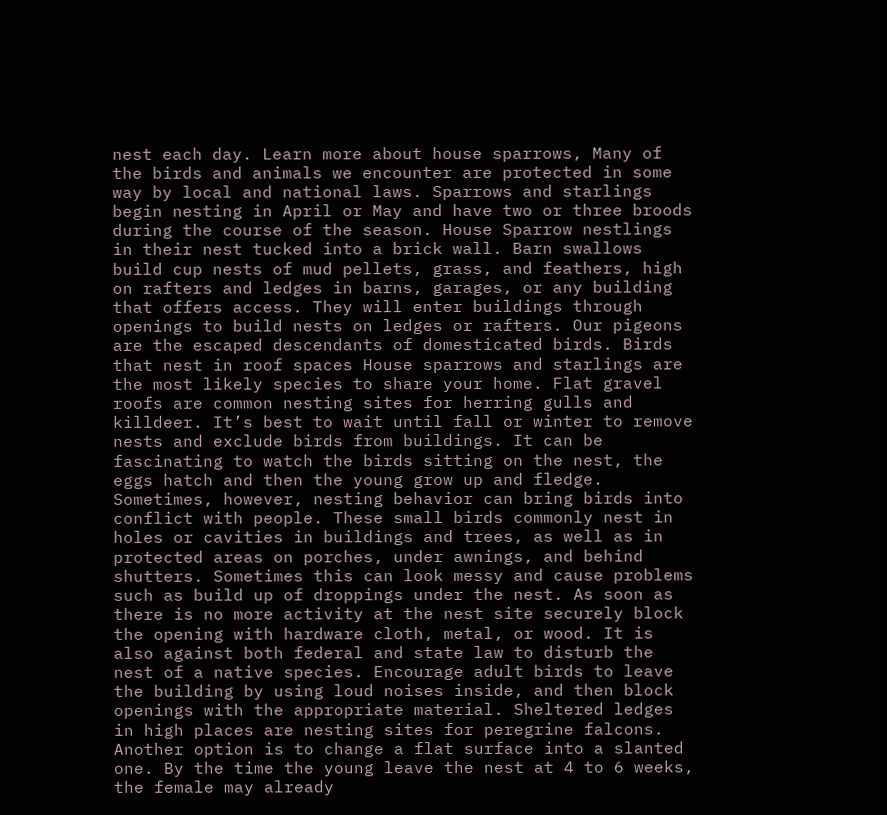nest each day. Learn more about house sparrows, Many of the birds and animals we encounter are protected in some way by local and national laws. Sparrows and starlings begin nesting in April or May and have two or three broods during the course of the season. House Sparrow nestlings in their nest tucked into a brick wall. Barn swallows build cup nests of mud pellets, grass, and feathers, high on rafters and ledges in barns, garages, or any building that offers access. They will enter buildings through openings to build nests on ledges or rafters. Our pigeons are the escaped descendants of domesticated birds. Birds that nest in roof spaces House sparrows and starlings are the most likely species to share your home. Flat gravel roofs are common nesting sites for herring gulls and killdeer. It’s best to wait until fall or winter to remove nests and exclude birds from buildings. It can be fascinating to watch the birds sitting on the nest, the eggs hatch and then the young grow up and fledge. Sometimes, however, nesting behavior can bring birds into conflict with people. These small birds commonly nest in holes or cavities in buildings and trees, as well as in protected areas on porches, under awnings, and behind shutters. Sometimes this can look messy and cause problems such as build up of droppings under the nest. As soon as there is no more activity at the nest site securely block the opening with hardware cloth, metal, or wood. It is also against both federal and state law to disturb the nest of a native species. Encourage adult birds to leave the building by using loud noises inside, and then block openings with the appropriate material. Sheltered ledges in high places are nesting sites for peregrine falcons. Another option is to change a flat surface into a slanted one. By the time the young leave the nest at 4 to 6 weeks, the female may already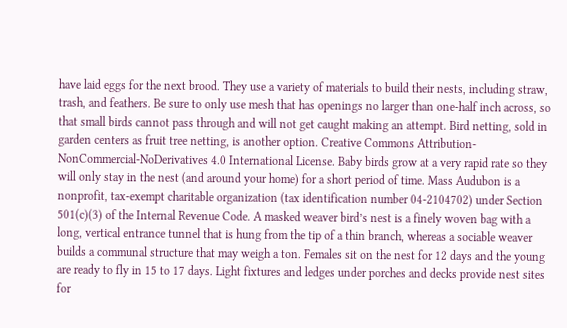have laid eggs for the next brood. They use a variety of materials to build their nests, including straw, trash, and feathers. Be sure to only use mesh that has openings no larger than one-half inch across, so that small birds cannot pass through and will not get caught making an attempt. Bird netting, sold in garden centers as fruit tree netting, is another option. Creative Commons Attribution-NonCommercial-NoDerivatives 4.0 International License. Baby birds grow at a very rapid rate so they will only stay in the nest (and around your home) for a short period of time. Mass Audubon is a nonprofit, tax-exempt charitable organization (tax identification number 04-2104702) under Section 501(c)(3) of the Internal Revenue Code. A masked weaver bird’s nest is a finely woven bag with a long, vertical entrance tunnel that is hung from the tip of a thin branch, whereas a sociable weaver builds a communal structure that may weigh a ton. Females sit on the nest for 12 days and the young are ready to fly in 15 to 17 days. Light fixtures and ledges under porches and decks provide nest sites for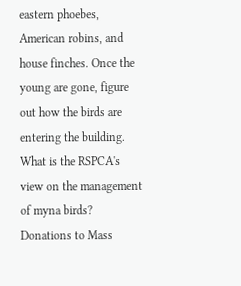eastern phoebes, American robins, and house finches. Once the young are gone, figure out how the birds are entering the building. What is the RSPCA's view on the management of myna birds? Donations to Mass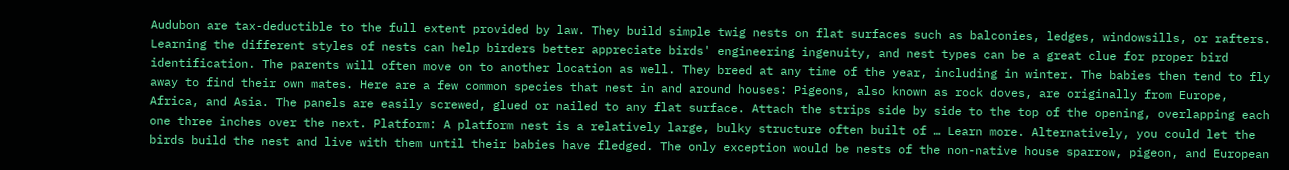Audubon are tax-deductible to the full extent provided by law. They build simple twig nests on flat surfaces such as balconies, ledges, windowsills, or rafters. Learning the different styles of nests can help birders better appreciate birds' engineering ingenuity, and nest types can be a great clue for proper bird identification. The parents will often move on to another location as well. They breed at any time of the year, including in winter. The babies then tend to fly away to find their own mates. Here are a few common species that nest in and around houses: Pigeons, also known as rock doves, are originally from Europe, Africa, and Asia. The panels are easily screwed, glued or nailed to any flat surface. Attach the strips side by side to the top of the opening, overlapping each one three inches over the next. Platform: A platform nest is a relatively large, bulky structure often built of … Learn more. Alternatively, you could let the birds build the nest and live with them until their babies have fledged. The only exception would be nests of the non-native house sparrow, pigeon, and European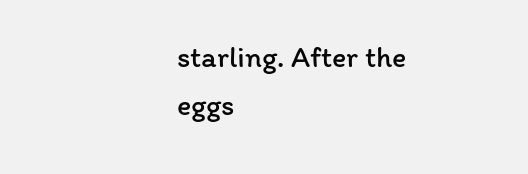starling. After the eggs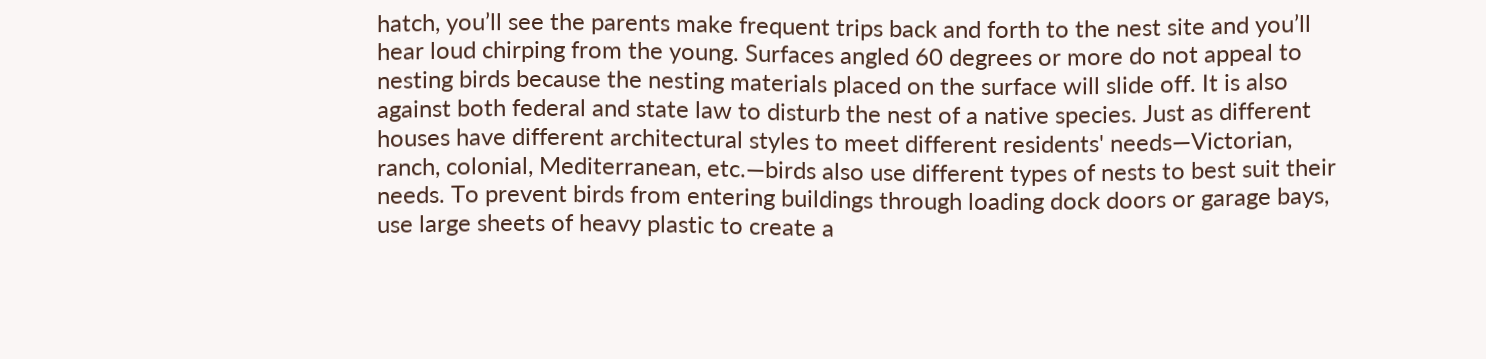hatch, you’ll see the parents make frequent trips back and forth to the nest site and you’ll hear loud chirping from the young. Surfaces angled 60 degrees or more do not appeal to nesting birds because the nesting materials placed on the surface will slide off. It is also against both federal and state law to disturb the nest of a native species. Just as different houses have different architectural styles to meet different residents' needs—Victorian, ranch, colonial, Mediterranean, etc.—birds also use different types of nests to best suit their needs. To prevent birds from entering buildings through loading dock doors or garage bays, use large sheets of heavy plastic to create a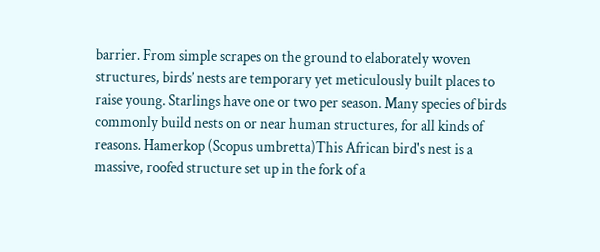barrier. From simple scrapes on the ground to elaborately woven structures, birds’ nests are temporary yet meticulously built places to raise young. Starlings have one or two per season. Many species of birds commonly build nests on or near human structures, for all kinds of reasons. Hamerkop (Scopus umbretta)This African bird's nest is a massive, roofed structure set up in the fork of a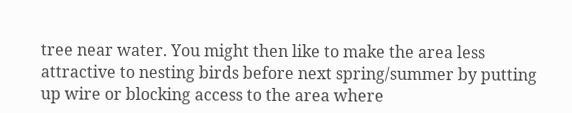tree near water. You might then like to make the area less attractive to nesting birds before next spring/summer by putting up wire or blocking access to the area where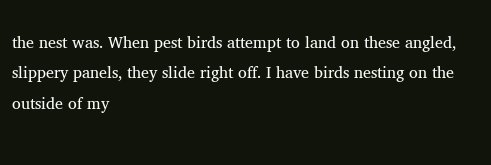the nest was. When pest birds attempt to land on these angled, slippery panels, they slide right off. I have birds nesting on the outside of my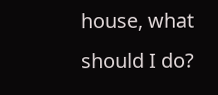house, what should I do?